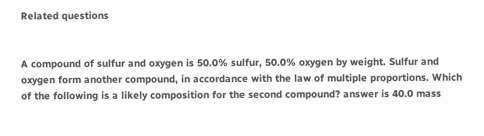Related questions


A compound of sulfur and oxygen is 50.0% sulfur, 50.0% oxygen by weight. Sulfur and oxygen form another compound, in accordance with the law of multiple proportions. Which of the following is a likely composition for the second compound? answer is 40.0 mass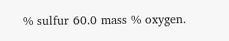% sulfur 60.0 mass % oxygen.